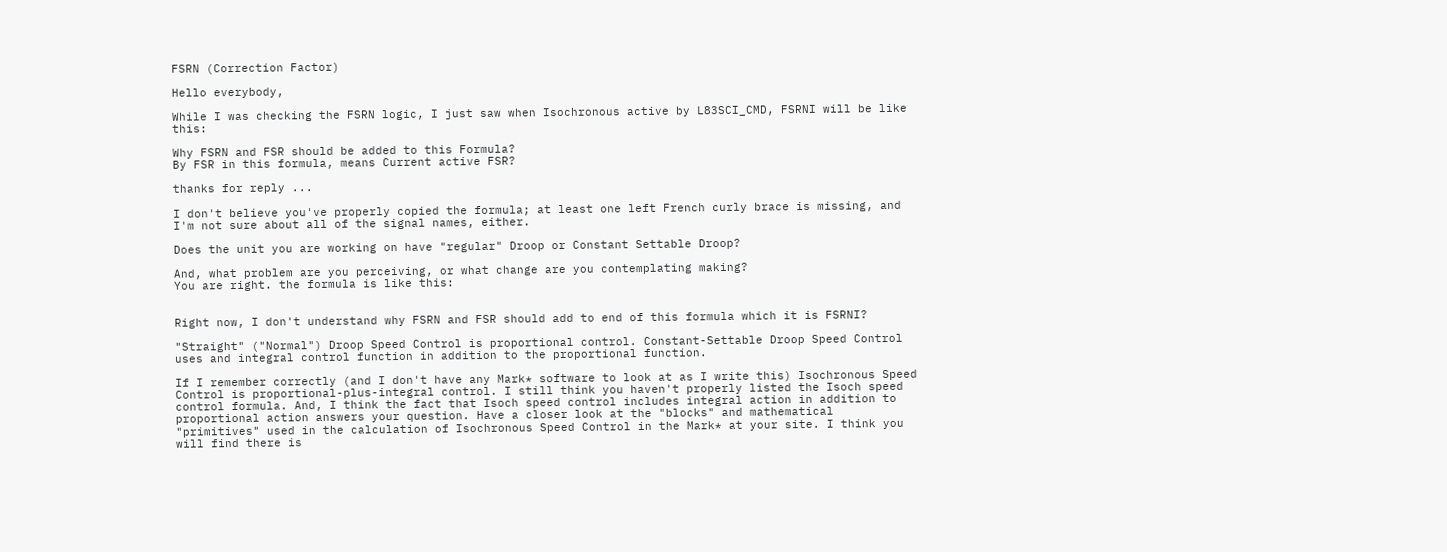FSRN (Correction Factor)

Hello everybody,

While I was checking the FSRN logic, I just saw when Isochronous active by L83SCI_CMD, FSRNI will be like this:

Why FSRN and FSR should be added to this Formula?
By FSR in this formula, means Current active FSR?

thanks for reply ...

I don't believe you've properly copied the formula; at least one left French curly brace is missing, and I'm not sure about all of the signal names, either.

Does the unit you are working on have "regular" Droop or Constant Settable Droop?

And, what problem are you perceiving, or what change are you contemplating making?
You are right. the formula is like this:


Right now, I don't understand why FSRN and FSR should add to end of this formula which it is FSRNI?

"Straight" ("Normal") Droop Speed Control is proportional control. Constant-Settable Droop Speed Control uses and integral control function in addition to the proportional function.

If I remember correctly (and I don't have any Mark* software to look at as I write this) Isochronous Speed Control is proportional-plus-integral control. I still think you haven't properly listed the Isoch speed control formula. And, I think the fact that Isoch speed control includes integral action in addition to proportional action answers your question. Have a closer look at the "blocks" and mathematical "primitives" used in the calculation of Isochronous Speed Control in the Mark* at your site. I think you will find there is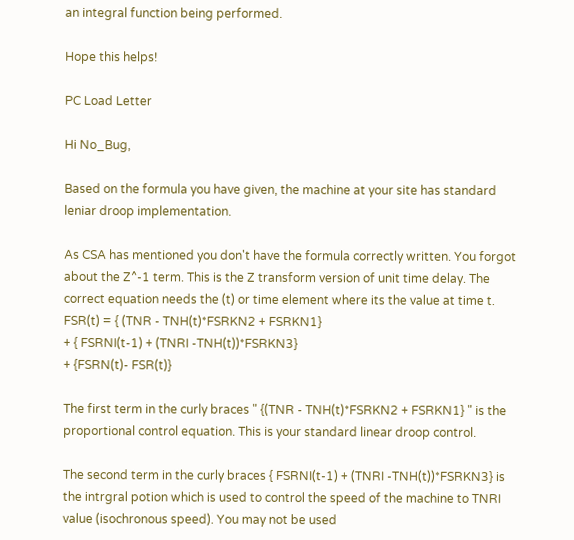an integral function being performed.

Hope this helps!

PC Load Letter

Hi No_Bug,

Based on the formula you have given, the machine at your site has standard leniar droop implementation.

As CSA has mentioned you don't have the formula correctly written. You forgot about the Z^-1 term. This is the Z transform version of unit time delay. The correct equation needs the (t) or time element where its the value at time t.
FSR(t) = { (TNR - TNH(t)*FSRKN2 + FSRKN1}
+ { FSRNI(t-1) + (TNRI -TNH(t))*FSRKN3}
+ {FSRN(t)- FSR(t)}

The first term in the curly braces " {(TNR - TNH(t)*FSRKN2 + FSRKN1} " is the proportional control equation. This is your standard linear droop control.

The second term in the curly braces { FSRNI(t-1) + (TNRI -TNH(t))*FSRKN3} is the intrgral potion which is used to control the speed of the machine to TNRI value (isochronous speed). You may not be used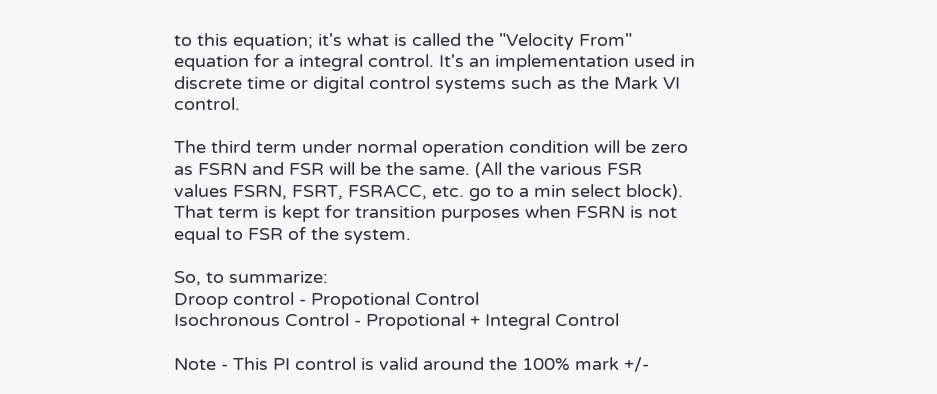to this equation; it's what is called the "Velocity From" equation for a integral control. It's an implementation used in discrete time or digital control systems such as the Mark VI control.

The third term under normal operation condition will be zero as FSRN and FSR will be the same. (All the various FSR values FSRN, FSRT, FSRACC, etc. go to a min select block). That term is kept for transition purposes when FSRN is not equal to FSR of the system.

So, to summarize:
Droop control - Propotional Control
Isochronous Control - Propotional + Integral Control

Note - This PI control is valid around the 100% mark +/-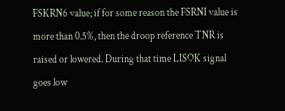FSKRN6 value; if for some reason the FSRNI value is more than 0.5%, then the droop reference TNR is raised or lowered. During that time LISOK signal goes low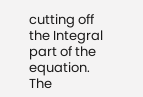cutting off the Integral part of the equation. The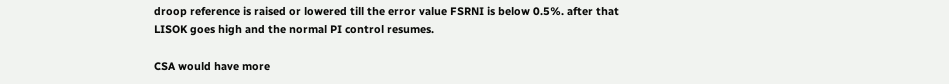droop reference is raised or lowered till the error value FSRNI is below 0.5%. after that LISOK goes high and the normal PI control resumes.

CSA would have more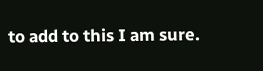to add to this I am sure.